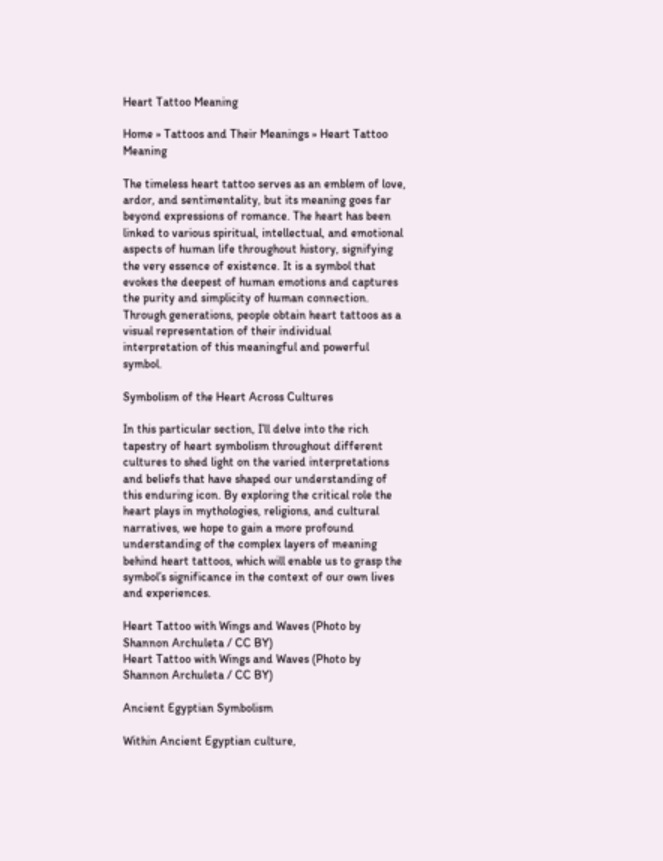Heart Tattoo Meaning

Home » Tattoos and Their Meanings » Heart Tattoo Meaning

The timeless heart tattoo serves as an emblem of love, ardor, and sentimentality, but its meaning goes far beyond expressions of romance. The heart has been linked to various spiritual, intellectual, and emotional aspects of human life throughout history, signifying the very essence of existence. It is a symbol that evokes the deepest of human emotions and captures the purity and simplicity of human connection. Through generations, people obtain heart tattoos as a visual representation of their individual interpretation of this meaningful and powerful symbol.

Symbolism of the Heart Across Cultures

In this particular section, I’ll delve into the rich tapestry of heart symbolism throughout different cultures to shed light on the varied interpretations and beliefs that have shaped our understanding of this enduring icon. By exploring the critical role the heart plays in mythologies, religions, and cultural narratives, we hope to gain a more profound understanding of the complex layers of meaning behind heart tattoos, which will enable us to grasp the symbol’s significance in the context of our own lives and experiences.

Heart Tattoo with Wings and Waves (Photo by Shannon Archuleta / CC BY)
Heart Tattoo with Wings and Waves (Photo by Shannon Archuleta / CC BY)

Ancient Egyptian Symbolism

Within Ancient Egyptian culture,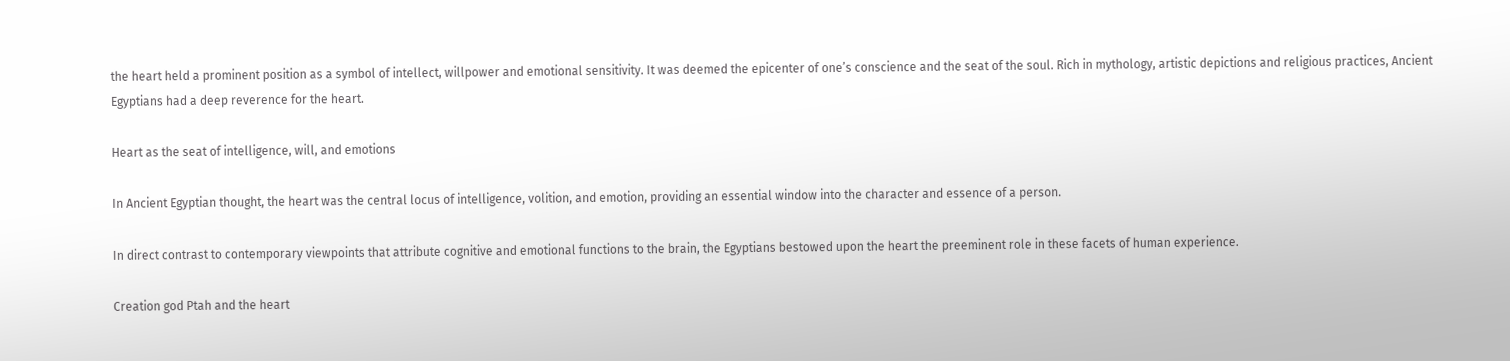the heart held a prominent position as a symbol of intellect, willpower and emotional sensitivity. It was deemed the epicenter of one’s conscience and the seat of the soul. Rich in mythology, artistic depictions and religious practices, Ancient Egyptians had a deep reverence for the heart.

Heart as the seat of intelligence, will, and emotions

In Ancient Egyptian thought, the heart was the central locus of intelligence, volition, and emotion, providing an essential window into the character and essence of a person.

In direct contrast to contemporary viewpoints that attribute cognitive and emotional functions to the brain, the Egyptians bestowed upon the heart the preeminent role in these facets of human experience.

Creation god Ptah and the heart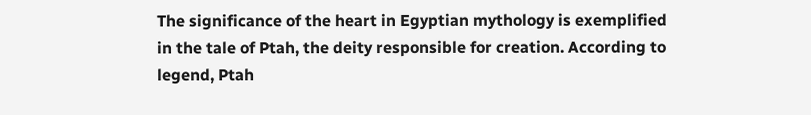The significance of the heart in Egyptian mythology is exemplified in the tale of Ptah, the deity responsible for creation. According to legend, Ptah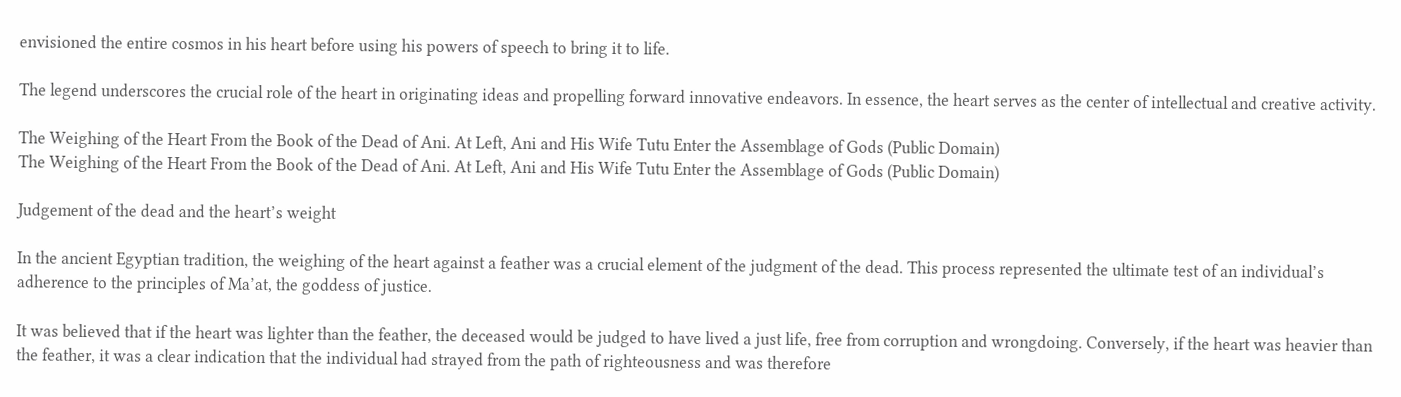envisioned the entire cosmos in his heart before using his powers of speech to bring it to life.

The legend underscores the crucial role of the heart in originating ideas and propelling forward innovative endeavors. In essence, the heart serves as the center of intellectual and creative activity.

The Weighing of the Heart From the Book of the Dead of Ani. At Left, Ani and His Wife Tutu Enter the Assemblage of Gods (Public Domain)
The Weighing of the Heart From the Book of the Dead of Ani. At Left, Ani and His Wife Tutu Enter the Assemblage of Gods (Public Domain)

Judgement of the dead and the heart’s weight

In the ancient Egyptian tradition, the weighing of the heart against a feather was a crucial element of the judgment of the dead. This process represented the ultimate test of an individual’s adherence to the principles of Ma’at, the goddess of justice.

It was believed that if the heart was lighter than the feather, the deceased would be judged to have lived a just life, free from corruption and wrongdoing. Conversely, if the heart was heavier than the feather, it was a clear indication that the individual had strayed from the path of righteousness and was therefore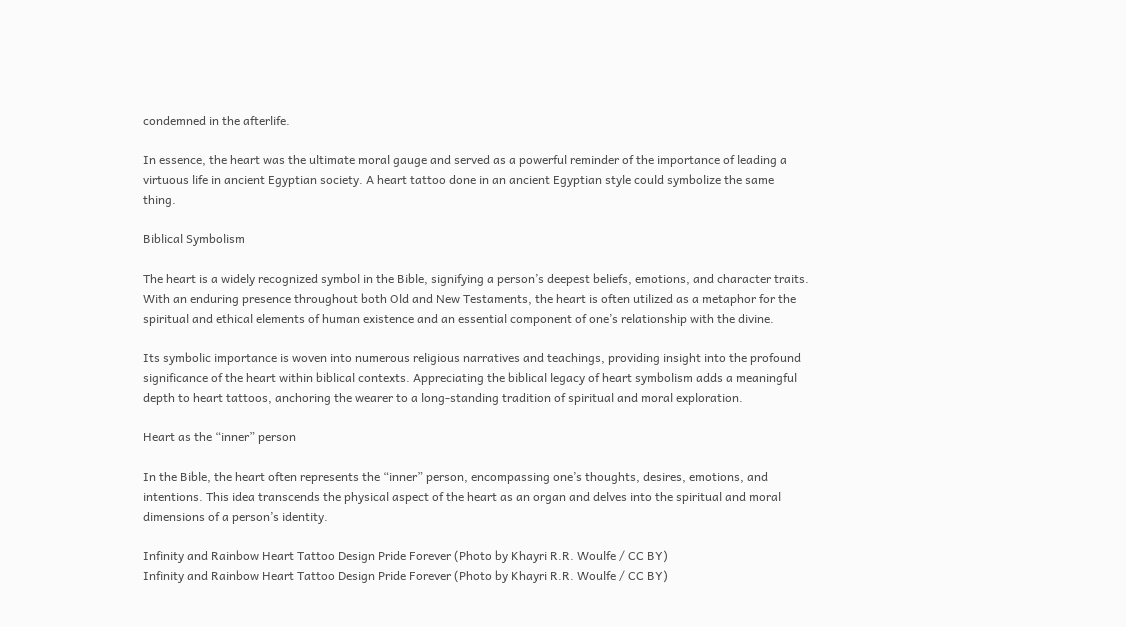condemned in the afterlife.

In essence, the heart was the ultimate moral gauge and served as a powerful reminder of the importance of leading a virtuous life in ancient Egyptian society. A heart tattoo done in an ancient Egyptian style could symbolize the same thing.

Biblical Symbolism

The heart is a widely recognized symbol in the Bible, signifying a person’s deepest beliefs, emotions, and character traits. With an enduring presence throughout both Old and New Testaments, the heart is often utilized as a metaphor for the spiritual and ethical elements of human existence and an essential component of one’s relationship with the divine.

Its symbolic importance is woven into numerous religious narratives and teachings, providing insight into the profound significance of the heart within biblical contexts. Appreciating the biblical legacy of heart symbolism adds a meaningful depth to heart tattoos, anchoring the wearer to a long-standing tradition of spiritual and moral exploration.

Heart as the “inner” person

In the Bible, the heart often represents the “inner” person, encompassing one’s thoughts, desires, emotions, and intentions. This idea transcends the physical aspect of the heart as an organ and delves into the spiritual and moral dimensions of a person’s identity.

Infinity and Rainbow Heart Tattoo Design Pride Forever (Photo by Khayri R.R. Woulfe / CC BY)
Infinity and Rainbow Heart Tattoo Design Pride Forever (Photo by Khayri R.R. Woulfe / CC BY)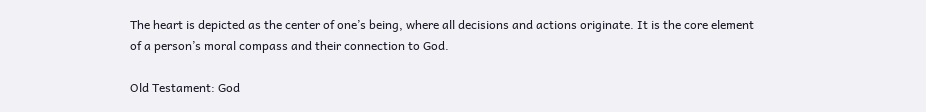The heart is depicted as the center of one’s being, where all decisions and actions originate. It is the core element of a person’s moral compass and their connection to God.

Old Testament: God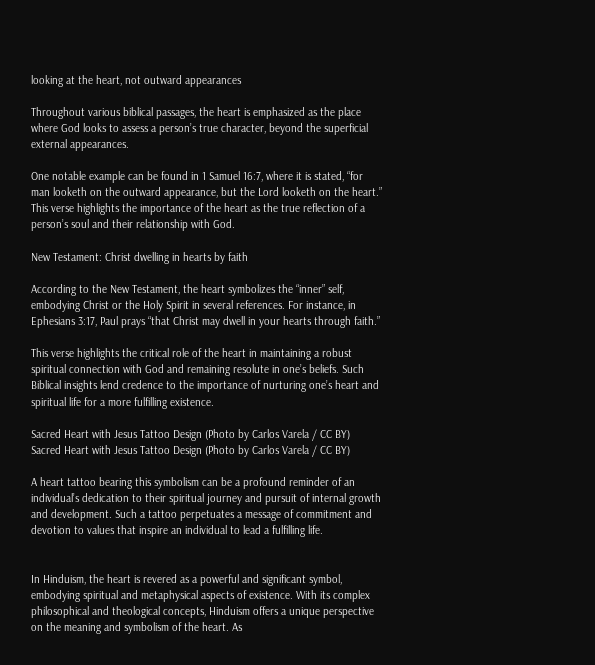looking at the heart, not outward appearances

Throughout various biblical passages, the heart is emphasized as the place where God looks to assess a person’s true character, beyond the superficial external appearances.

One notable example can be found in 1 Samuel 16:7, where it is stated, “for man looketh on the outward appearance, but the Lord looketh on the heart.” This verse highlights the importance of the heart as the true reflection of a person’s soul and their relationship with God.

New Testament: Christ dwelling in hearts by faith

According to the New Testament, the heart symbolizes the “inner” self, embodying Christ or the Holy Spirit in several references. For instance, in Ephesians 3:17, Paul prays “that Christ may dwell in your hearts through faith.”

This verse highlights the critical role of the heart in maintaining a robust spiritual connection with God and remaining resolute in one’s beliefs. Such Biblical insights lend credence to the importance of nurturing one’s heart and spiritual life for a more fulfilling existence.

Sacred Heart with Jesus Tattoo Design (Photo by Carlos Varela / CC BY)
Sacred Heart with Jesus Tattoo Design (Photo by Carlos Varela / CC BY)

A heart tattoo bearing this symbolism can be a profound reminder of an individual’s dedication to their spiritual journey and pursuit of internal growth and development. Such a tattoo perpetuates a message of commitment and devotion to values that inspire an individual to lead a fulfilling life.


In Hinduism, the heart is revered as a powerful and significant symbol, embodying spiritual and metaphysical aspects of existence. With its complex philosophical and theological concepts, Hinduism offers a unique perspective on the meaning and symbolism of the heart. As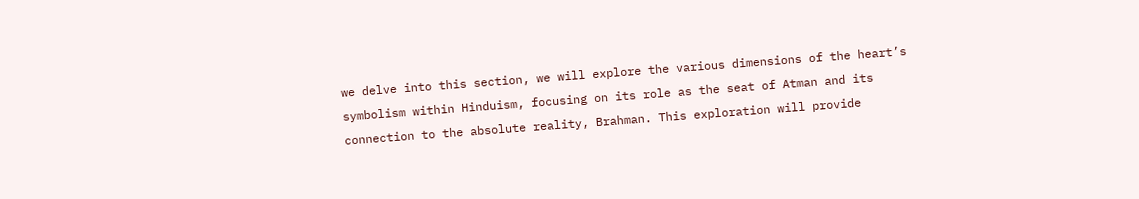we delve into this section, we will explore the various dimensions of the heart’s symbolism within Hinduism, focusing on its role as the seat of Atman and its connection to the absolute reality, Brahman. This exploration will provide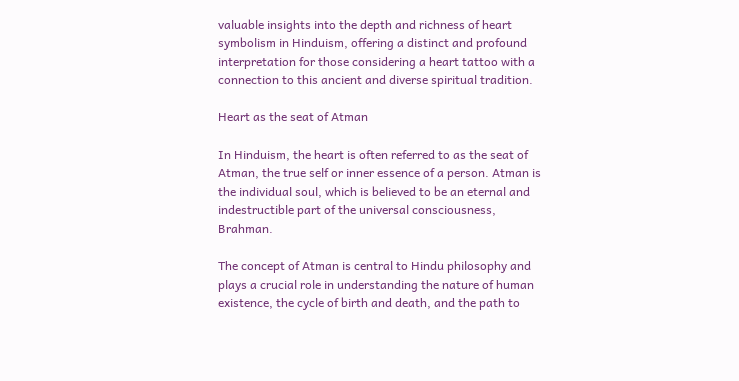valuable insights into the depth and richness of heart symbolism in Hinduism, offering a distinct and profound interpretation for those considering a heart tattoo with a connection to this ancient and diverse spiritual tradition.

Heart as the seat of Atman

In Hinduism, the heart is often referred to as the seat of Atman, the true self or inner essence of a person. Atman is the individual soul, which is believed to be an eternal and indestructible part of the universal consciousness, Brahman.

The concept of Atman is central to Hindu philosophy and plays a crucial role in understanding the nature of human existence, the cycle of birth and death, and the path to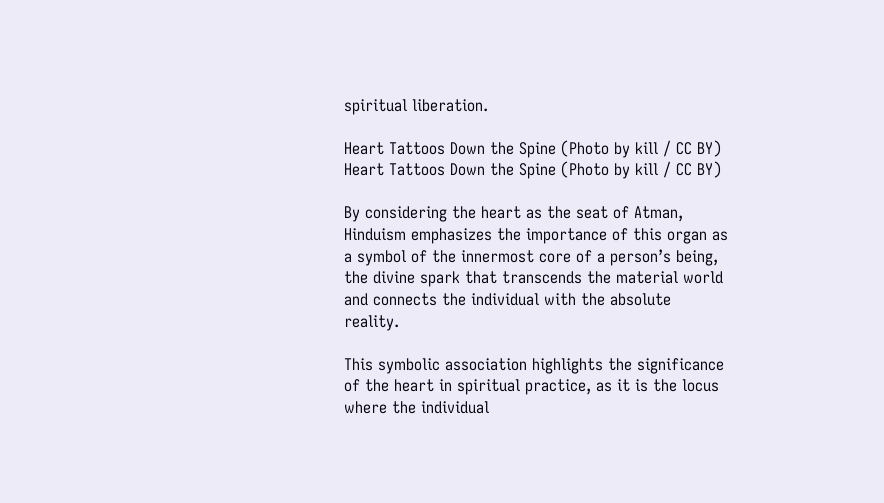spiritual liberation.

Heart Tattoos Down the Spine (Photo by kill / CC BY)
Heart Tattoos Down the Spine (Photo by kill / CC BY)

By considering the heart as the seat of Atman, Hinduism emphasizes the importance of this organ as a symbol of the innermost core of a person’s being, the divine spark that transcends the material world and connects the individual with the absolute reality.

This symbolic association highlights the significance of the heart in spiritual practice, as it is the locus where the individual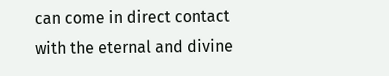can come in direct contact with the eternal and divine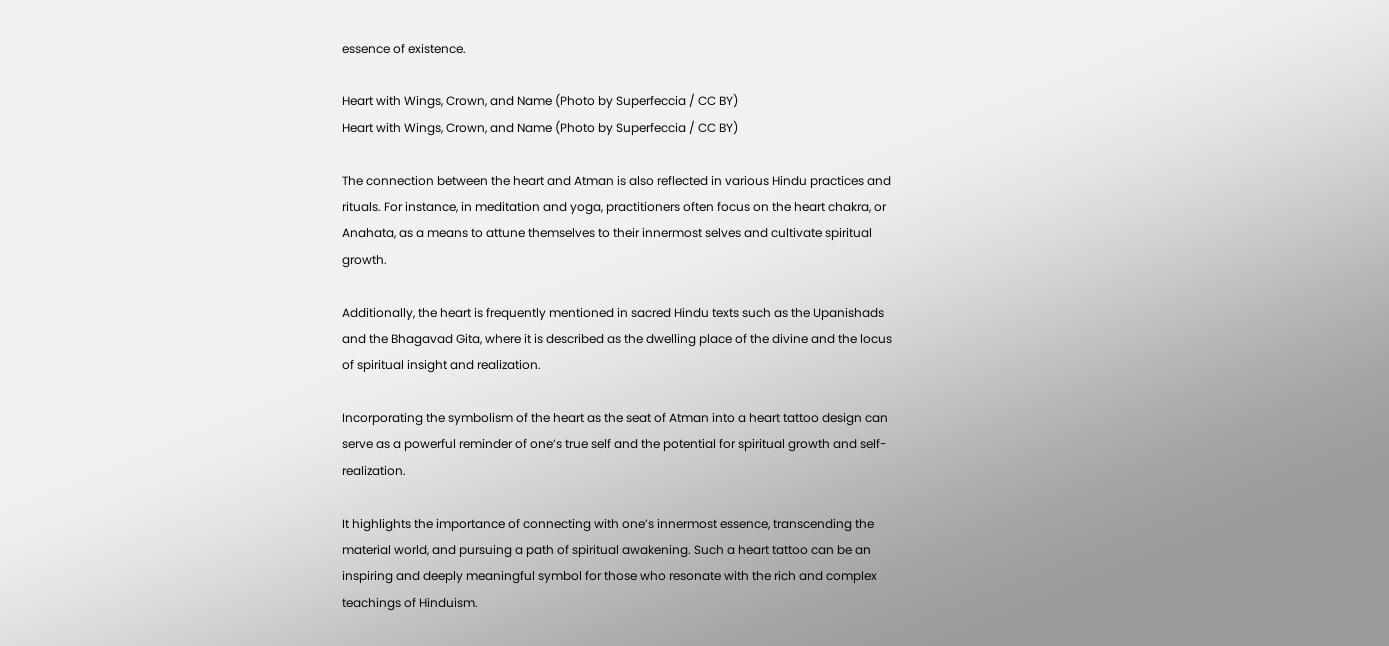essence of existence.

Heart with Wings, Crown, and Name (Photo by Superfeccia / CC BY)
Heart with Wings, Crown, and Name (Photo by Superfeccia / CC BY)

The connection between the heart and Atman is also reflected in various Hindu practices and rituals. For instance, in meditation and yoga, practitioners often focus on the heart chakra, or Anahata, as a means to attune themselves to their innermost selves and cultivate spiritual growth.

Additionally, the heart is frequently mentioned in sacred Hindu texts such as the Upanishads and the Bhagavad Gita, where it is described as the dwelling place of the divine and the locus of spiritual insight and realization.

Incorporating the symbolism of the heart as the seat of Atman into a heart tattoo design can serve as a powerful reminder of one’s true self and the potential for spiritual growth and self-realization.

It highlights the importance of connecting with one’s innermost essence, transcending the material world, and pursuing a path of spiritual awakening. Such a heart tattoo can be an inspiring and deeply meaningful symbol for those who resonate with the rich and complex teachings of Hinduism.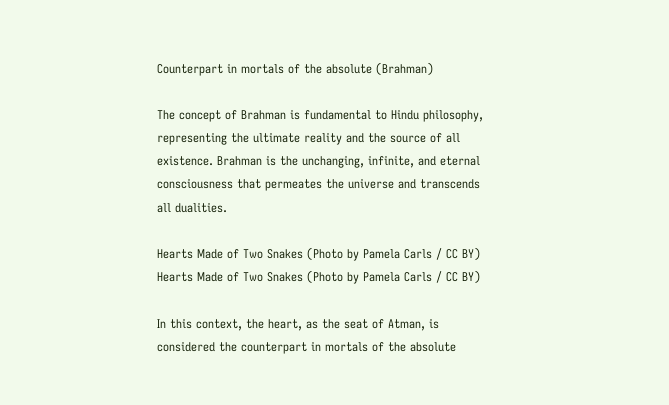Counterpart in mortals of the absolute (Brahman)

The concept of Brahman is fundamental to Hindu philosophy, representing the ultimate reality and the source of all existence. Brahman is the unchanging, infinite, and eternal consciousness that permeates the universe and transcends all dualities.

Hearts Made of Two Snakes (Photo by Pamela Carls / CC BY)
Hearts Made of Two Snakes (Photo by Pamela Carls / CC BY)

In this context, the heart, as the seat of Atman, is considered the counterpart in mortals of the absolute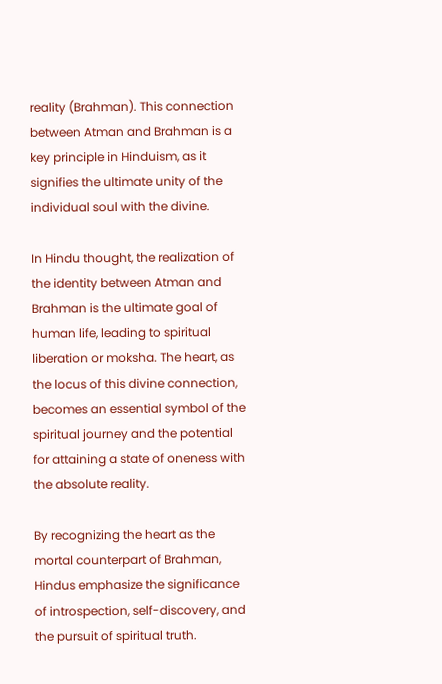reality (Brahman). This connection between Atman and Brahman is a key principle in Hinduism, as it signifies the ultimate unity of the individual soul with the divine.

In Hindu thought, the realization of the identity between Atman and Brahman is the ultimate goal of human life, leading to spiritual liberation or moksha. The heart, as the locus of this divine connection, becomes an essential symbol of the spiritual journey and the potential for attaining a state of oneness with the absolute reality.

By recognizing the heart as the mortal counterpart of Brahman, Hindus emphasize the significance of introspection, self-discovery, and the pursuit of spiritual truth.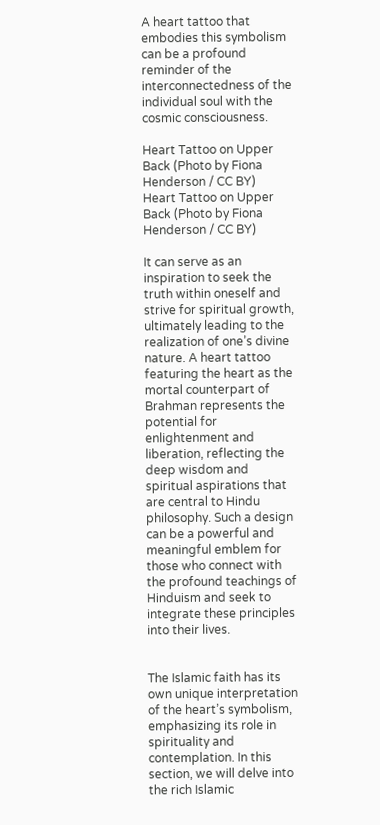A heart tattoo that embodies this symbolism can be a profound reminder of the interconnectedness of the individual soul with the cosmic consciousness.

Heart Tattoo on Upper Back (Photo by Fiona Henderson / CC BY)
Heart Tattoo on Upper Back (Photo by Fiona Henderson / CC BY)

It can serve as an inspiration to seek the truth within oneself and strive for spiritual growth, ultimately leading to the realization of one’s divine nature. A heart tattoo featuring the heart as the mortal counterpart of Brahman represents the potential for enlightenment and liberation, reflecting the deep wisdom and spiritual aspirations that are central to Hindu philosophy. Such a design can be a powerful and meaningful emblem for those who connect with the profound teachings of Hinduism and seek to integrate these principles into their lives.


The Islamic faith has its own unique interpretation of the heart’s symbolism, emphasizing its role in spirituality and contemplation. In this section, we will delve into the rich Islamic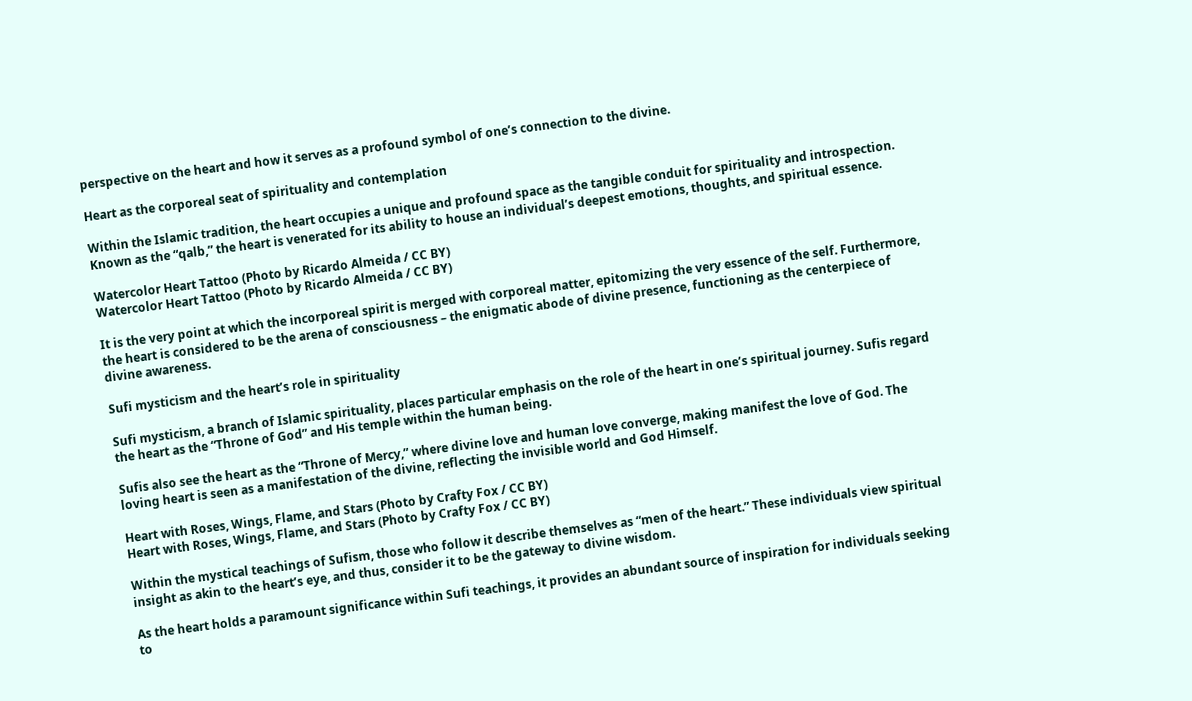perspective on the heart and how it serves as a profound symbol of one’s connection to the divine.

Heart as the corporeal seat of spirituality and contemplation

Within the Islamic tradition, the heart occupies a unique and profound space as the tangible conduit for spirituality and introspection. Known as the “qalb,” the heart is venerated for its ability to house an individual’s deepest emotions, thoughts, and spiritual essence.

Watercolor Heart Tattoo (Photo by Ricardo Almeida / CC BY)
Watercolor Heart Tattoo (Photo by Ricardo Almeida / CC BY)

It is the very point at which the incorporeal spirit is merged with corporeal matter, epitomizing the very essence of the self. Furthermore, the heart is considered to be the arena of consciousness – the enigmatic abode of divine presence, functioning as the centerpiece of divine awareness.

Sufi mysticism and the heart’s role in spirituality

Sufi mysticism, a branch of Islamic spirituality, places particular emphasis on the role of the heart in one’s spiritual journey. Sufis regard the heart as the “Throne of God” and His temple within the human being.

Sufis also see the heart as the “Throne of Mercy,” where divine love and human love converge, making manifest the love of God. The loving heart is seen as a manifestation of the divine, reflecting the invisible world and God Himself.

Heart with Roses, Wings, Flame, and Stars (Photo by Crafty Fox / CC BY)
Heart with Roses, Wings, Flame, and Stars (Photo by Crafty Fox / CC BY)

Within the mystical teachings of Sufism, those who follow it describe themselves as “men of the heart.” These individuals view spiritual insight as akin to the heart’s eye, and thus, consider it to be the gateway to divine wisdom.

As the heart holds a paramount significance within Sufi teachings, it provides an abundant source of inspiration for individuals seeking to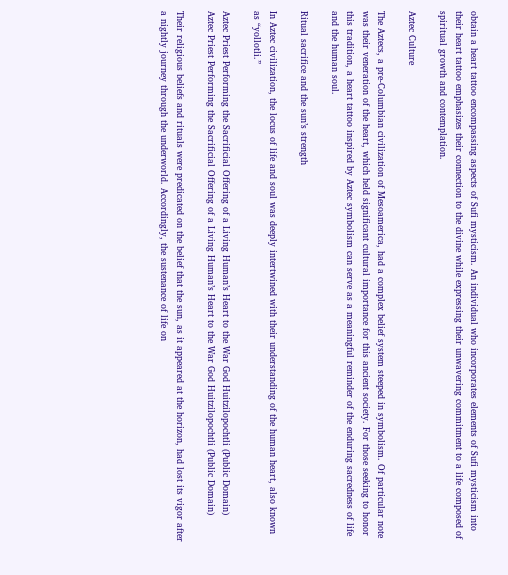obtain a heart tattoo encompassing aspects of Sufi mysticism. An individual who incorporates elements of Sufi mysticism into their heart tattoo emphasizes their connection to the divine while expressing their unwavering commitment to a life composed of spiritual growth and contemplation.

Aztec Culture

The Aztecs, a pre-Columbian civilization of Mesoamerica, had a complex belief system steeped in symbolism. Of particular note was their veneration of the heart, which held significant cultural importance for this ancient society. For those seeking to honor this tradition, a heart tattoo inspired by Aztec symbolism can serve as a meaningful reminder of the enduring sacredness of life and the human soul.

Ritual sacrifice and the sun’s strength

In Aztec civilization, the locus of life and soul was deeply intertwined with their understanding of the human heart, also known as “yollotli.”

Aztec Priest Performing the Sacrificial Offering of a Living Human’s Heart to the War God Huitzilopochtli (Public Domain)
Aztec Priest Performing the Sacrificial Offering of a Living Human’s Heart to the War God Huitzilopochtli (Public Domain)

Their religious beliefs and rituals were predicated on the belief that the sun, as it appeared at the horizon, had lost its vigor after a nightly journey through the underworld. Accordingly, the sustenance of life on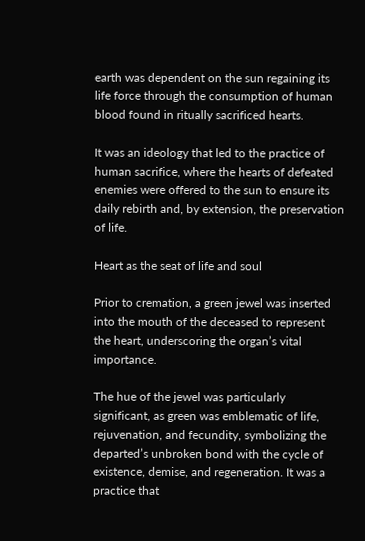earth was dependent on the sun regaining its life force through the consumption of human blood found in ritually sacrificed hearts.

It was an ideology that led to the practice of human sacrifice, where the hearts of defeated enemies were offered to the sun to ensure its daily rebirth and, by extension, the preservation of life.

Heart as the seat of life and soul

Prior to cremation, a green jewel was inserted into the mouth of the deceased to represent the heart, underscoring the organ’s vital importance.

The hue of the jewel was particularly significant, as green was emblematic of life, rejuvenation, and fecundity, symbolizing the departed’s unbroken bond with the cycle of existence, demise, and regeneration. It was a practice that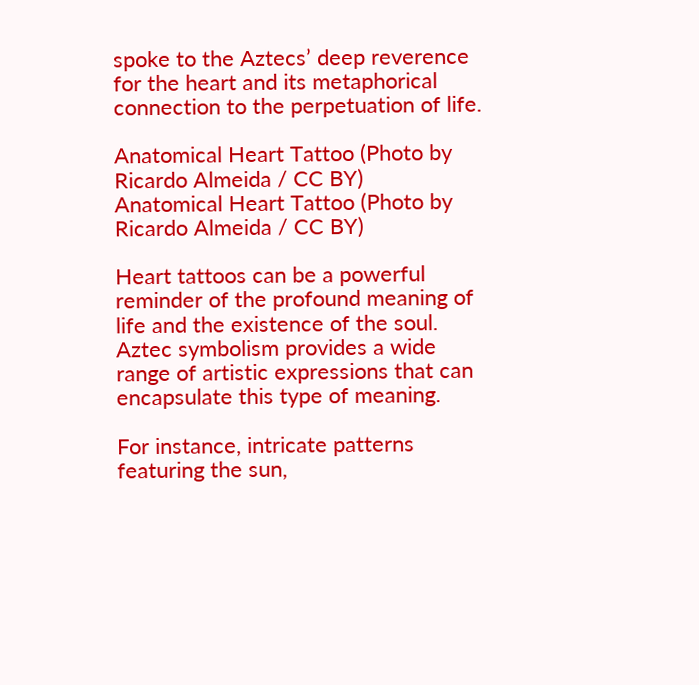spoke to the Aztecs’ deep reverence for the heart and its metaphorical connection to the perpetuation of life.

Anatomical Heart Tattoo (Photo by Ricardo Almeida / CC BY)
Anatomical Heart Tattoo (Photo by Ricardo Almeida / CC BY)

Heart tattoos can be a powerful reminder of the profound meaning of life and the existence of the soul. Aztec symbolism provides a wide range of artistic expressions that can encapsulate this type of meaning.

For instance, intricate patterns featuring the sun,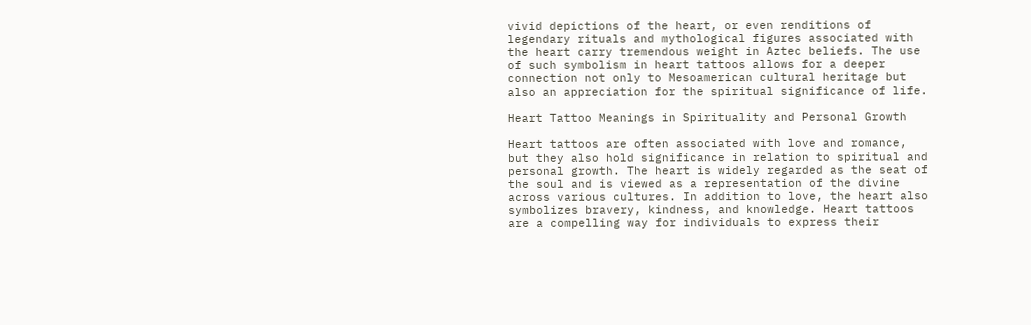vivid depictions of the heart, or even renditions of legendary rituals and mythological figures associated with the heart carry tremendous weight in Aztec beliefs. The use of such symbolism in heart tattoos allows for a deeper connection not only to Mesoamerican cultural heritage but also an appreciation for the spiritual significance of life.

Heart Tattoo Meanings in Spirituality and Personal Growth

Heart tattoos are often associated with love and romance, but they also hold significance in relation to spiritual and personal growth. The heart is widely regarded as the seat of the soul and is viewed as a representation of the divine across various cultures. In addition to love, the heart also symbolizes bravery, kindness, and knowledge. Heart tattoos are a compelling way for individuals to express their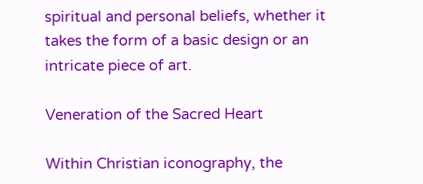spiritual and personal beliefs, whether it takes the form of a basic design or an intricate piece of art.

Veneration of the Sacred Heart

Within Christian iconography, the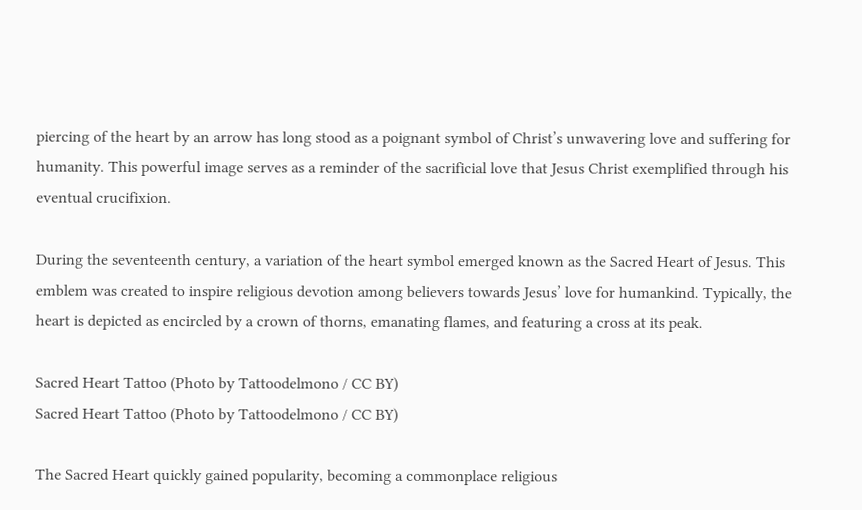piercing of the heart by an arrow has long stood as a poignant symbol of Christ’s unwavering love and suffering for humanity. This powerful image serves as a reminder of the sacrificial love that Jesus Christ exemplified through his eventual crucifixion.

During the seventeenth century, a variation of the heart symbol emerged known as the Sacred Heart of Jesus. This emblem was created to inspire religious devotion among believers towards Jesus’ love for humankind. Typically, the heart is depicted as encircled by a crown of thorns, emanating flames, and featuring a cross at its peak.

Sacred Heart Tattoo (Photo by Tattoodelmono / CC BY)
Sacred Heart Tattoo (Photo by Tattoodelmono / CC BY)

The Sacred Heart quickly gained popularity, becoming a commonplace religious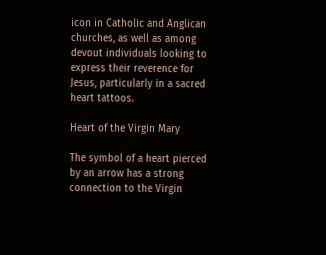icon in Catholic and Anglican churches, as well as among devout individuals looking to express their reverence for Jesus, particularly in a sacred heart tattoos.

Heart of the Virgin Mary

The symbol of a heart pierced by an arrow has a strong connection to the Virgin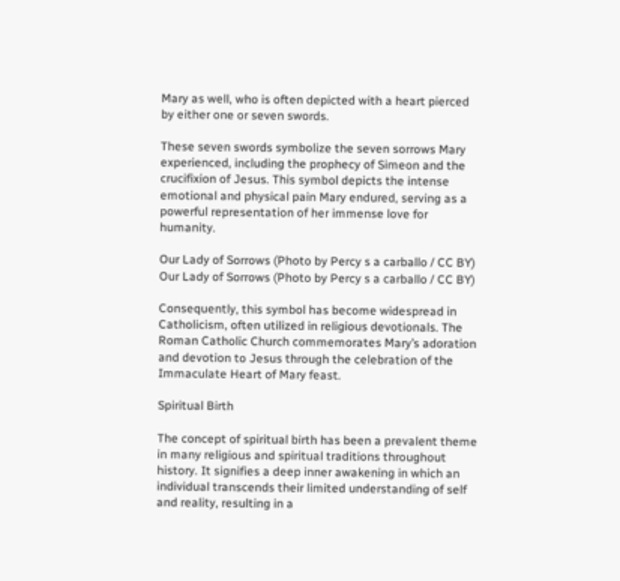Mary as well, who is often depicted with a heart pierced by either one or seven swords.

These seven swords symbolize the seven sorrows Mary experienced, including the prophecy of Simeon and the crucifixion of Jesus. This symbol depicts the intense emotional and physical pain Mary endured, serving as a powerful representation of her immense love for humanity.

Our Lady of Sorrows (Photo by Percy s a carballo / CC BY)
Our Lady of Sorrows (Photo by Percy s a carballo / CC BY)

Consequently, this symbol has become widespread in Catholicism, often utilized in religious devotionals. The Roman Catholic Church commemorates Mary’s adoration and devotion to Jesus through the celebration of the Immaculate Heart of Mary feast.

Spiritual Birth

The concept of spiritual birth has been a prevalent theme in many religious and spiritual traditions throughout history. It signifies a deep inner awakening in which an individual transcends their limited understanding of self and reality, resulting in a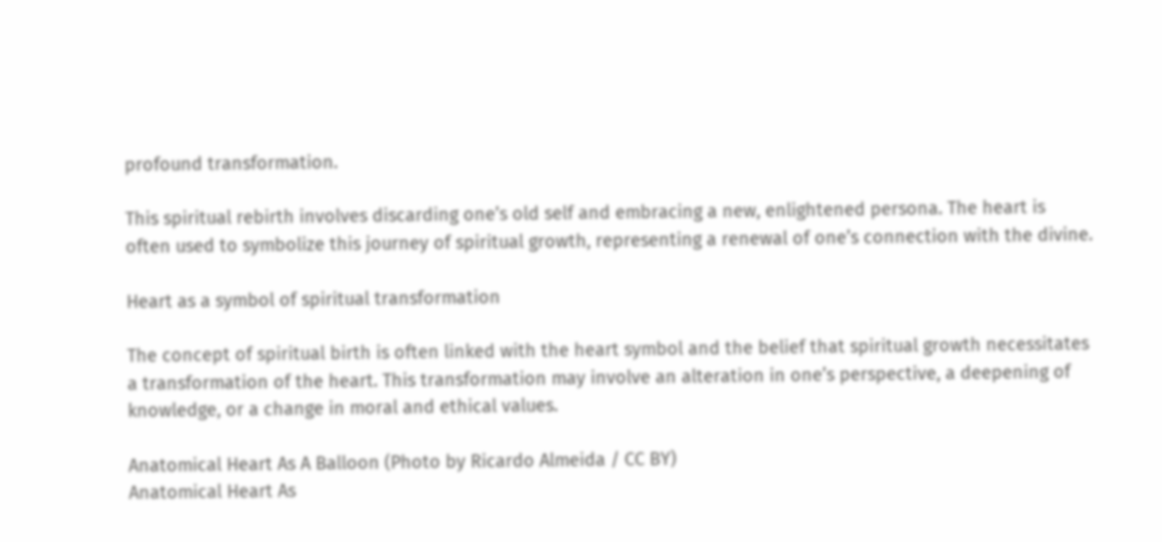profound transformation.

This spiritual rebirth involves discarding one’s old self and embracing a new, enlightened persona. The heart is often used to symbolize this journey of spiritual growth, representing a renewal of one’s connection with the divine.

Heart as a symbol of spiritual transformation

The concept of spiritual birth is often linked with the heart symbol and the belief that spiritual growth necessitates a transformation of the heart. This transformation may involve an alteration in one’s perspective, a deepening of knowledge, or a change in moral and ethical values.

Anatomical Heart As A Balloon (Photo by Ricardo Almeida / CC BY)
Anatomical Heart As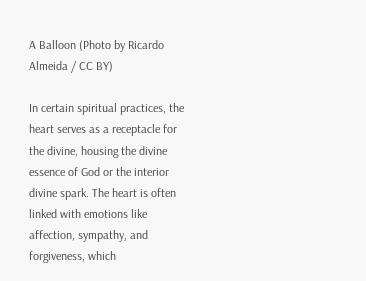A Balloon (Photo by Ricardo Almeida / CC BY)

In certain spiritual practices, the heart serves as a receptacle for the divine, housing the divine essence of God or the interior divine spark. The heart is often linked with emotions like affection, sympathy, and forgiveness, which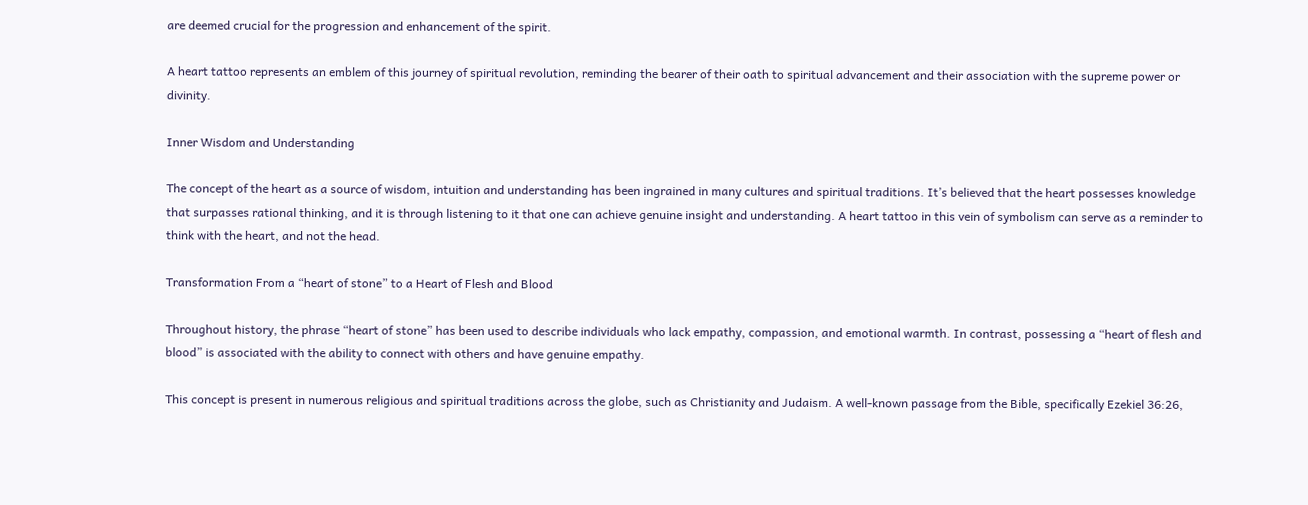are deemed crucial for the progression and enhancement of the spirit.

A heart tattoo represents an emblem of this journey of spiritual revolution, reminding the bearer of their oath to spiritual advancement and their association with the supreme power or divinity.

Inner Wisdom and Understanding

The concept of the heart as a source of wisdom, intuition and understanding has been ingrained in many cultures and spiritual traditions. It’s believed that the heart possesses knowledge that surpasses rational thinking, and it is through listening to it that one can achieve genuine insight and understanding. A heart tattoo in this vein of symbolism can serve as a reminder to think with the heart, and not the head.

Transformation From a “heart of stone” to a Heart of Flesh and Blood

Throughout history, the phrase “heart of stone” has been used to describe individuals who lack empathy, compassion, and emotional warmth. In contrast, possessing a “heart of flesh and blood” is associated with the ability to connect with others and have genuine empathy.

This concept is present in numerous religious and spiritual traditions across the globe, such as Christianity and Judaism. A well-known passage from the Bible, specifically Ezekiel 36:26,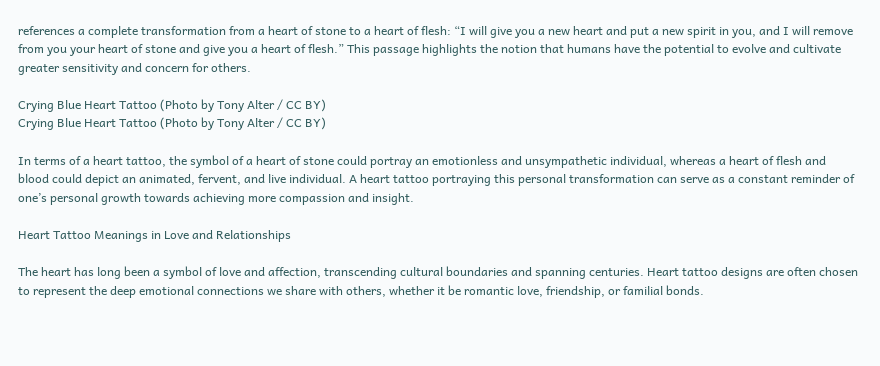references a complete transformation from a heart of stone to a heart of flesh: “I will give you a new heart and put a new spirit in you, and I will remove from you your heart of stone and give you a heart of flesh.” This passage highlights the notion that humans have the potential to evolve and cultivate greater sensitivity and concern for others.

Crying Blue Heart Tattoo (Photo by Tony Alter / CC BY)
Crying Blue Heart Tattoo (Photo by Tony Alter / CC BY)

In terms of a heart tattoo, the symbol of a heart of stone could portray an emotionless and unsympathetic individual, whereas a heart of flesh and blood could depict an animated, fervent, and live individual. A heart tattoo portraying this personal transformation can serve as a constant reminder of one’s personal growth towards achieving more compassion and insight.

Heart Tattoo Meanings in Love and Relationships

The heart has long been a symbol of love and affection, transcending cultural boundaries and spanning centuries. Heart tattoo designs are often chosen to represent the deep emotional connections we share with others, whether it be romantic love, friendship, or familial bonds.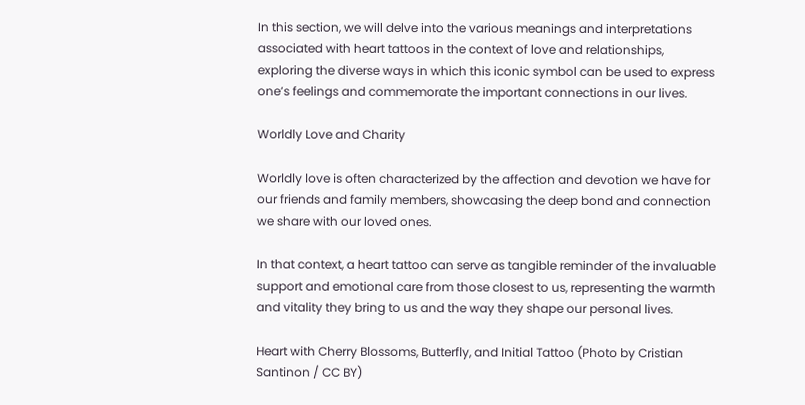In this section, we will delve into the various meanings and interpretations associated with heart tattoos in the context of love and relationships, exploring the diverse ways in which this iconic symbol can be used to express one’s feelings and commemorate the important connections in our lives.

Worldly Love and Charity

Worldly love is often characterized by the affection and devotion we have for our friends and family members, showcasing the deep bond and connection we share with our loved ones.

In that context, a heart tattoo can serve as tangible reminder of the invaluable support and emotional care from those closest to us, representing the warmth and vitality they bring to us and the way they shape our personal lives.

Heart with Cherry Blossoms, Butterfly, and Initial Tattoo (Photo by Cristian Santinon / CC BY)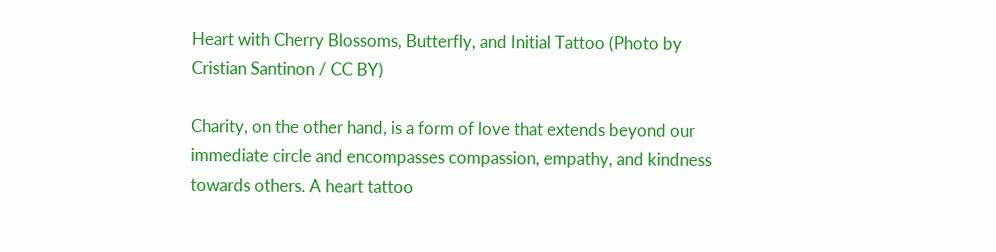Heart with Cherry Blossoms, Butterfly, and Initial Tattoo (Photo by Cristian Santinon / CC BY)

Charity, on the other hand, is a form of love that extends beyond our immediate circle and encompasses compassion, empathy, and kindness towards others. A heart tattoo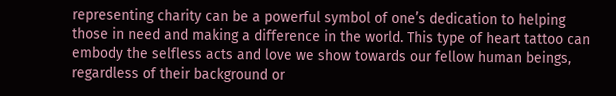representing charity can be a powerful symbol of one’s dedication to helping those in need and making a difference in the world. This type of heart tattoo can embody the selfless acts and love we show towards our fellow human beings, regardless of their background or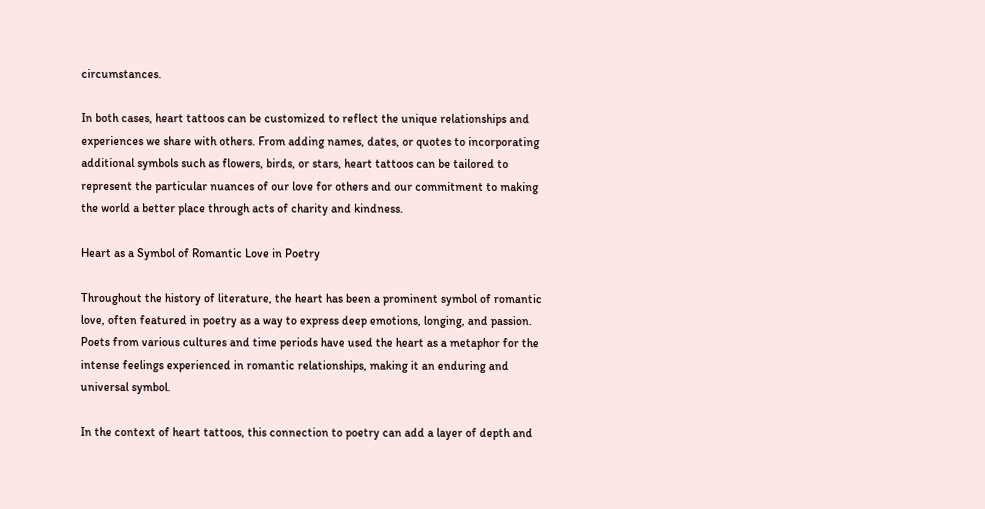circumstances.

In both cases, heart tattoos can be customized to reflect the unique relationships and experiences we share with others. From adding names, dates, or quotes to incorporating additional symbols such as flowers, birds, or stars, heart tattoos can be tailored to represent the particular nuances of our love for others and our commitment to making the world a better place through acts of charity and kindness.

Heart as a Symbol of Romantic Love in Poetry

Throughout the history of literature, the heart has been a prominent symbol of romantic love, often featured in poetry as a way to express deep emotions, longing, and passion. Poets from various cultures and time periods have used the heart as a metaphor for the intense feelings experienced in romantic relationships, making it an enduring and universal symbol.

In the context of heart tattoos, this connection to poetry can add a layer of depth and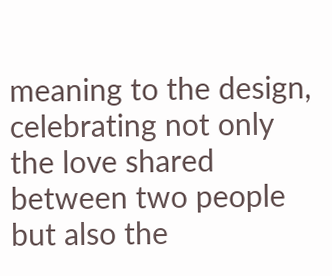meaning to the design, celebrating not only the love shared between two people but also the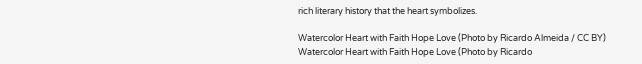rich literary history that the heart symbolizes.

Watercolor Heart with Faith Hope Love (Photo by Ricardo Almeida / CC BY)
Watercolor Heart with Faith Hope Love (Photo by Ricardo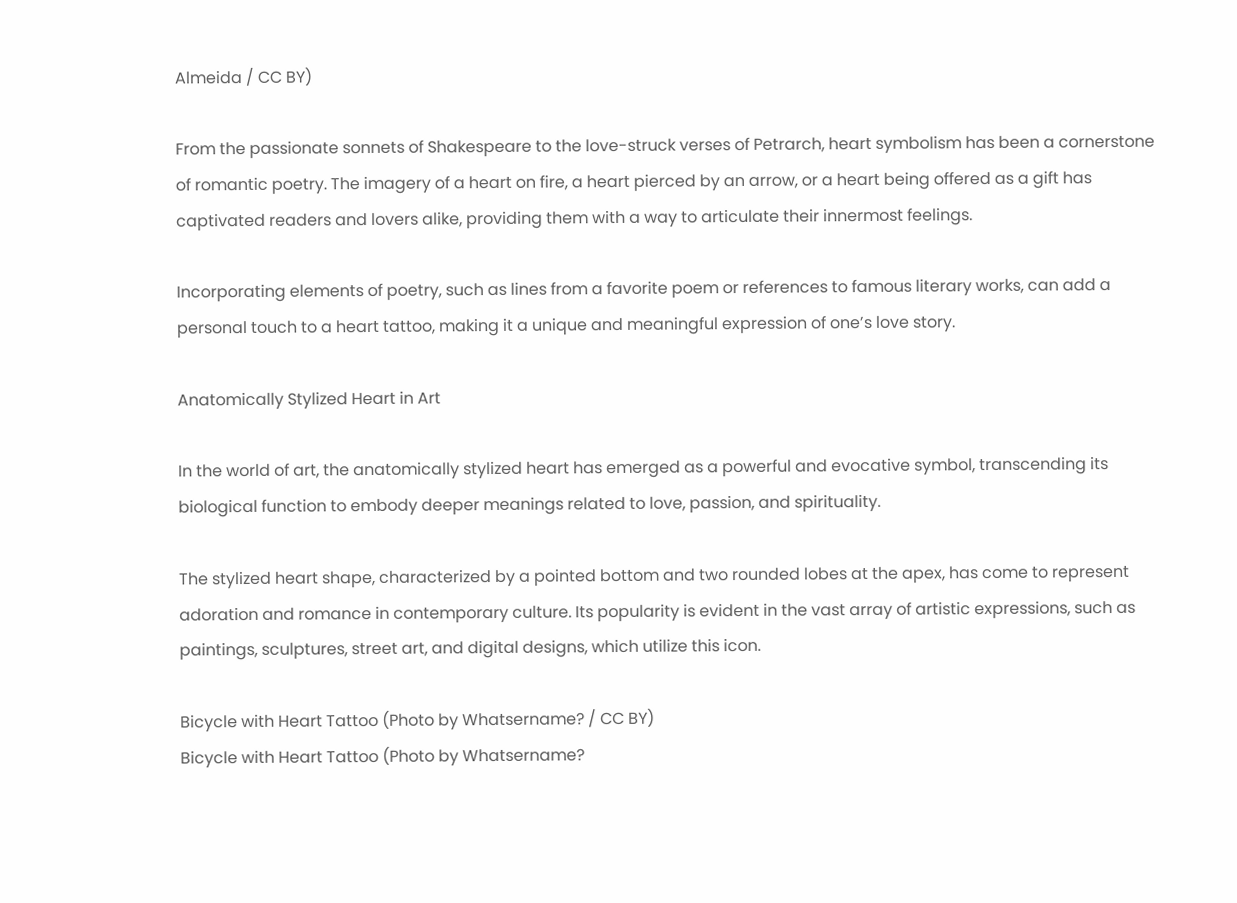Almeida / CC BY)

From the passionate sonnets of Shakespeare to the love-struck verses of Petrarch, heart symbolism has been a cornerstone of romantic poetry. The imagery of a heart on fire, a heart pierced by an arrow, or a heart being offered as a gift has captivated readers and lovers alike, providing them with a way to articulate their innermost feelings.

Incorporating elements of poetry, such as lines from a favorite poem or references to famous literary works, can add a personal touch to a heart tattoo, making it a unique and meaningful expression of one’s love story.

Anatomically Stylized Heart in Art

In the world of art, the anatomically stylized heart has emerged as a powerful and evocative symbol, transcending its biological function to embody deeper meanings related to love, passion, and spirituality.

The stylized heart shape, characterized by a pointed bottom and two rounded lobes at the apex, has come to represent adoration and romance in contemporary culture. Its popularity is evident in the vast array of artistic expressions, such as paintings, sculptures, street art, and digital designs, which utilize this icon.

Bicycle with Heart Tattoo (Photo by Whatsername? / CC BY)
Bicycle with Heart Tattoo (Photo by Whatsername?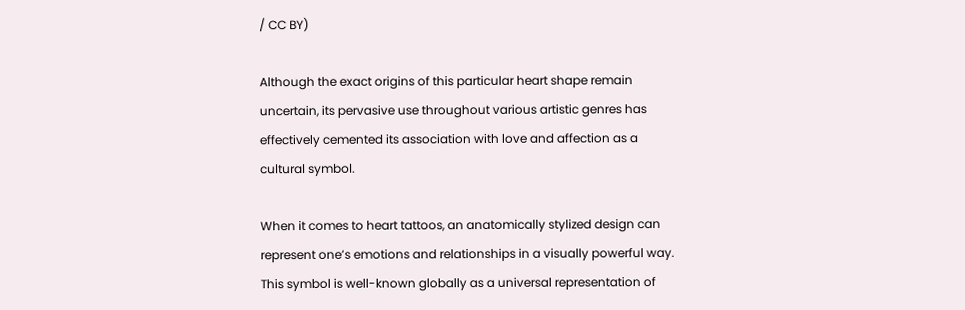/ CC BY)

Although the exact origins of this particular heart shape remain uncertain, its pervasive use throughout various artistic genres has effectively cemented its association with love and affection as a cultural symbol.

When it comes to heart tattoos, an anatomically stylized design can represent one’s emotions and relationships in a visually powerful way. This symbol is well-known globally as a universal representation of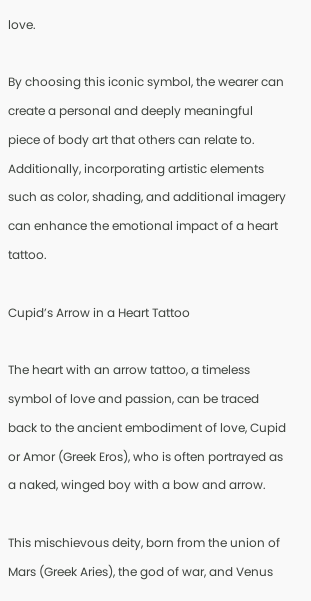love.

By choosing this iconic symbol, the wearer can create a personal and deeply meaningful piece of body art that others can relate to. Additionally, incorporating artistic elements such as color, shading, and additional imagery can enhance the emotional impact of a heart tattoo.

Cupid’s Arrow in a Heart Tattoo

The heart with an arrow tattoo, a timeless symbol of love and passion, can be traced back to the ancient embodiment of love, Cupid or Amor (Greek Eros), who is often portrayed as a naked, winged boy with a bow and arrow.

This mischievous deity, born from the union of Mars (Greek Aries), the god of war, and Venus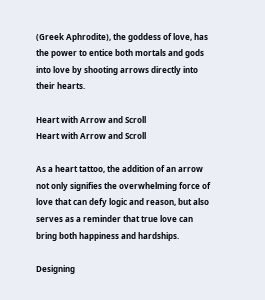(Greek Aphrodite), the goddess of love, has the power to entice both mortals and gods into love by shooting arrows directly into their hearts.

Heart with Arrow and Scroll
Heart with Arrow and Scroll

As a heart tattoo, the addition of an arrow not only signifies the overwhelming force of love that can defy logic and reason, but also serves as a reminder that true love can bring both happiness and hardships.

Designing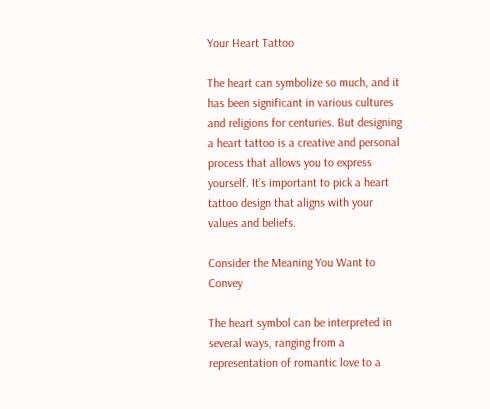Your Heart Tattoo

The heart can symbolize so much, and it has been significant in various cultures and religions for centuries. But designing a heart tattoo is a creative and personal process that allows you to express yourself. It’s important to pick a heart tattoo design that aligns with your values and beliefs.

Consider the Meaning You Want to Convey

The heart symbol can be interpreted in several ways, ranging from a representation of romantic love to a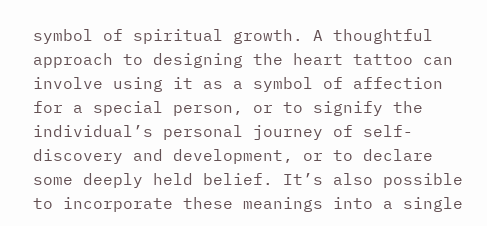symbol of spiritual growth. A thoughtful approach to designing the heart tattoo can involve using it as a symbol of affection for a special person, or to signify the individual’s personal journey of self-discovery and development, or to declare some deeply held belief. It’s also possible to incorporate these meanings into a single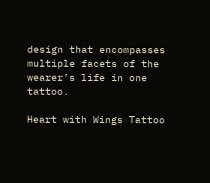design that encompasses multiple facets of the wearer’s life in one tattoo.

Heart with Wings Tattoo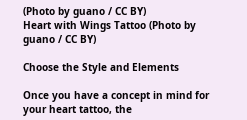(Photo by guano / CC BY)
Heart with Wings Tattoo (Photo by guano / CC BY)

Choose the Style and Elements

Once you have a concept in mind for your heart tattoo, the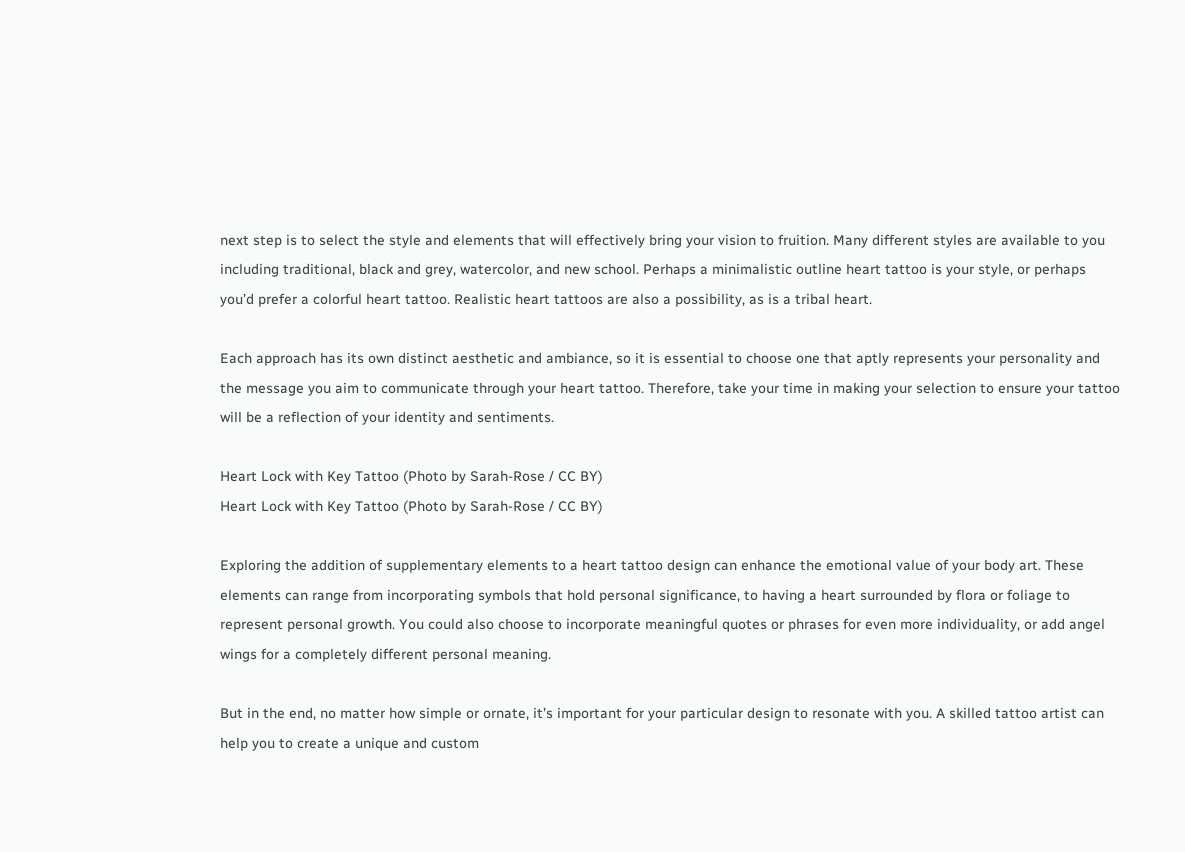next step is to select the style and elements that will effectively bring your vision to fruition. Many different styles are available to you including traditional, black and grey, watercolor, and new school. Perhaps a minimalistic outline heart tattoo is your style, or perhaps you’d prefer a colorful heart tattoo. Realistic heart tattoos are also a possibility, as is a tribal heart.

Each approach has its own distinct aesthetic and ambiance, so it is essential to choose one that aptly represents your personality and the message you aim to communicate through your heart tattoo. Therefore, take your time in making your selection to ensure your tattoo will be a reflection of your identity and sentiments.

Heart Lock with Key Tattoo (Photo by Sarah-Rose / CC BY)
Heart Lock with Key Tattoo (Photo by Sarah-Rose / CC BY)

Exploring the addition of supplementary elements to a heart tattoo design can enhance the emotional value of your body art. These elements can range from incorporating symbols that hold personal significance, to having a heart surrounded by flora or foliage to represent personal growth. You could also choose to incorporate meaningful quotes or phrases for even more individuality, or add angel wings for a completely different personal meaning.

But in the end, no matter how simple or ornate, it’s important for your particular design to resonate with you. A skilled tattoo artist can help you to create a unique and custom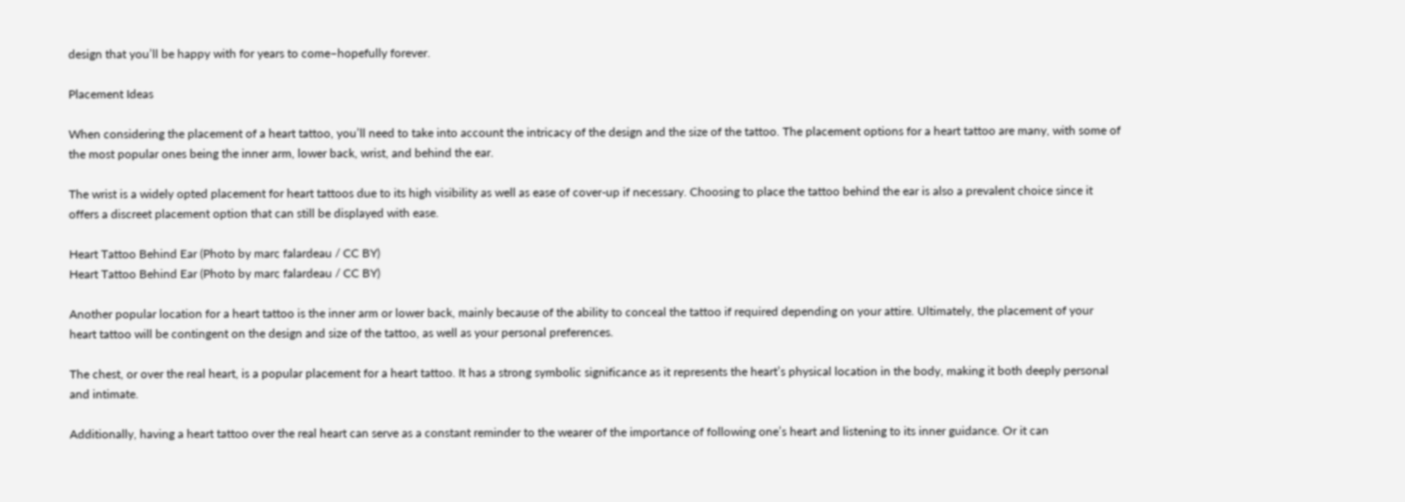design that you’ll be happy with for years to come–hopefully forever.

Placement Ideas

When considering the placement of a heart tattoo, you’ll need to take into account the intricacy of the design and the size of the tattoo. The placement options for a heart tattoo are many, with some of the most popular ones being the inner arm, lower back, wrist, and behind the ear.

The wrist is a widely opted placement for heart tattoos due to its high visibility as well as ease of cover-up if necessary. Choosing to place the tattoo behind the ear is also a prevalent choice since it offers a discreet placement option that can still be displayed with ease.

Heart Tattoo Behind Ear (Photo by marc falardeau / CC BY)
Heart Tattoo Behind Ear (Photo by marc falardeau / CC BY)

Another popular location for a heart tattoo is the inner arm or lower back, mainly because of the ability to conceal the tattoo if required depending on your attire. Ultimately, the placement of your heart tattoo will be contingent on the design and size of the tattoo, as well as your personal preferences.

The chest, or over the real heart, is a popular placement for a heart tattoo. It has a strong symbolic significance as it represents the heart’s physical location in the body, making it both deeply personal and intimate.

Additionally, having a heart tattoo over the real heart can serve as a constant reminder to the wearer of the importance of following one’s heart and listening to its inner guidance. Or it can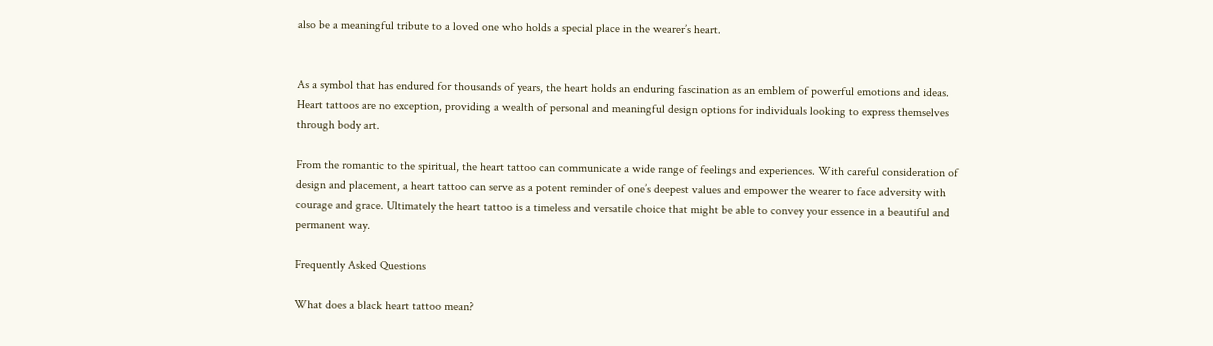also be a meaningful tribute to a loved one who holds a special place in the wearer’s heart.


As a symbol that has endured for thousands of years, the heart holds an enduring fascination as an emblem of powerful emotions and ideas. Heart tattoos are no exception, providing a wealth of personal and meaningful design options for individuals looking to express themselves through body art.

From the romantic to the spiritual, the heart tattoo can communicate a wide range of feelings and experiences. With careful consideration of design and placement, a heart tattoo can serve as a potent reminder of one’s deepest values and empower the wearer to face adversity with courage and grace. Ultimately the heart tattoo is a timeless and versatile choice that might be able to convey your essence in a beautiful and permanent way.

Frequently Asked Questions

What does a black heart tattoo mean?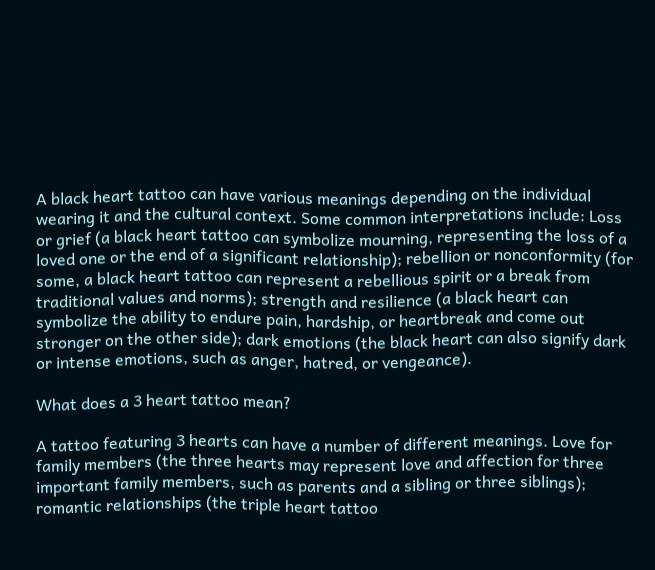A black heart tattoo can have various meanings depending on the individual wearing it and the cultural context. Some common interpretations include: Loss or grief (a black heart tattoo can symbolize mourning, representing the loss of a loved one or the end of a significant relationship); rebellion or nonconformity (for some, a black heart tattoo can represent a rebellious spirit or a break from traditional values and norms); strength and resilience (a black heart can symbolize the ability to endure pain, hardship, or heartbreak and come out stronger on the other side); dark emotions (the black heart can also signify dark or intense emotions, such as anger, hatred, or vengeance).

What does a 3 heart tattoo mean?

A tattoo featuring 3 hearts can have a number of different meanings. Love for family members (the three hearts may represent love and affection for three important family members, such as parents and a sibling or three siblings); romantic relationships (the triple heart tattoo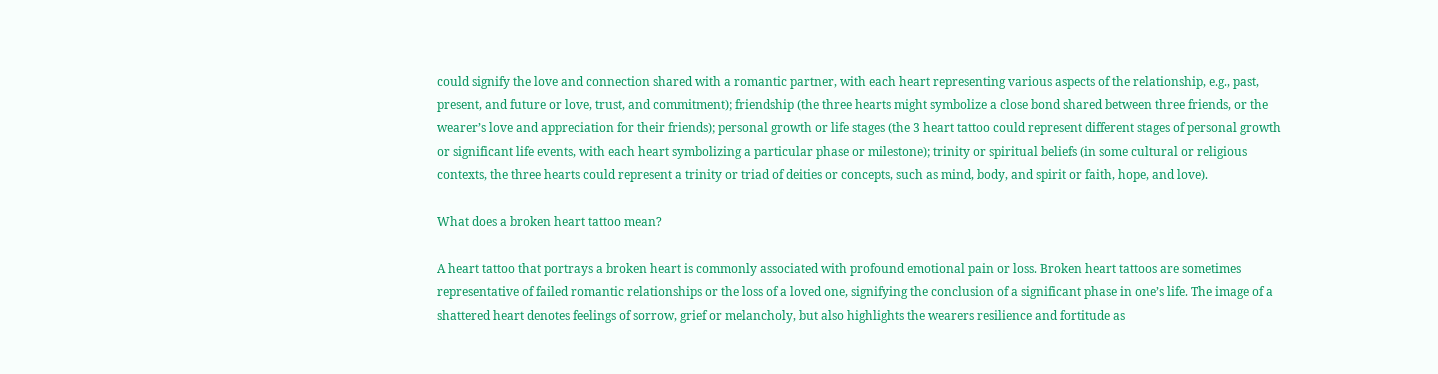could signify the love and connection shared with a romantic partner, with each heart representing various aspects of the relationship, e.g., past, present, and future or love, trust, and commitment); friendship (the three hearts might symbolize a close bond shared between three friends, or the wearer’s love and appreciation for their friends); personal growth or life stages (the 3 heart tattoo could represent different stages of personal growth or significant life events, with each heart symbolizing a particular phase or milestone); trinity or spiritual beliefs (in some cultural or religious contexts, the three hearts could represent a trinity or triad of deities or concepts, such as mind, body, and spirit or faith, hope, and love).

What does a broken heart tattoo mean?

A heart tattoo that portrays a broken heart is commonly associated with profound emotional pain or loss. Broken heart tattoos are sometimes representative of failed romantic relationships or the loss of a loved one, signifying the conclusion of a significant phase in one’s life. The image of a shattered heart denotes feelings of sorrow, grief or melancholy, but also highlights the wearers resilience and fortitude as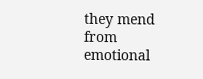they mend from emotional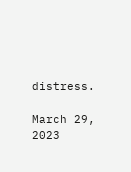distress.

March 29, 2023